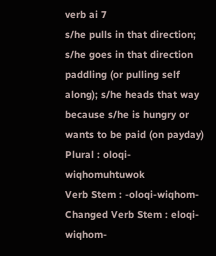verb ai 7
s/he pulls in that direction; s/he goes in that direction paddling (or pulling self along); s/he heads that way because s/he is hungry or wants to be paid (on payday)
Plural : oloqi-wiqhomuhtuwok
Verb Stem : -oloqi-wiqhom-
Changed Verb Stem : eloqi-wiqhom-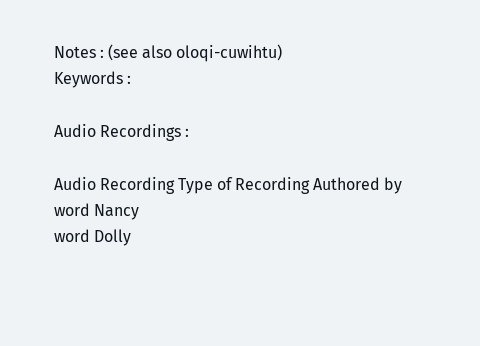Notes : (see also oloqi-cuwihtu)
Keywords :

Audio Recordings :

Audio Recording Type of Recording Authored by
word Nancy
word Dolly